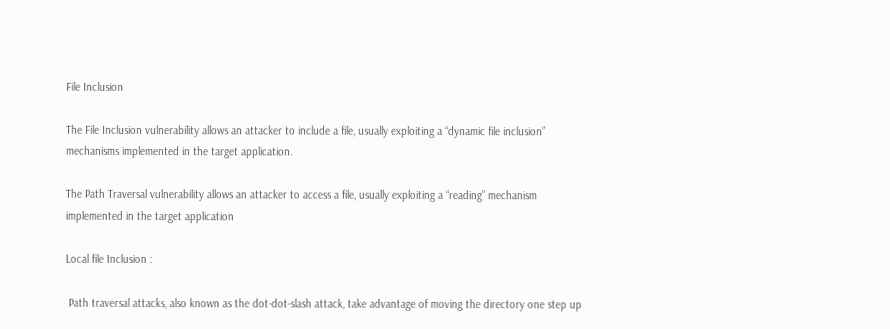File Inclusion

The File Inclusion vulnerability allows an attacker to include a file, usually exploiting a “dynamic file inclusion” mechanisms implemented in the target application.

The Path Traversal vulnerability allows an attacker to access a file, usually exploiting a “reading” mechanism implemented in the target application

Local file Inclusion :

 Path traversal attacks, also known as the dot-dot-slash attack, take advantage of moving the directory one step up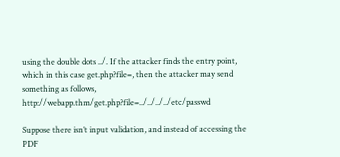using the double dots ../. If the attacker finds the entry point, which in this case get.php?file=, then the attacker may send something as follows, http://webapp.thm/get.php?file=../../../../etc/passwd

Suppose there isn’t input validation, and instead of accessing the PDF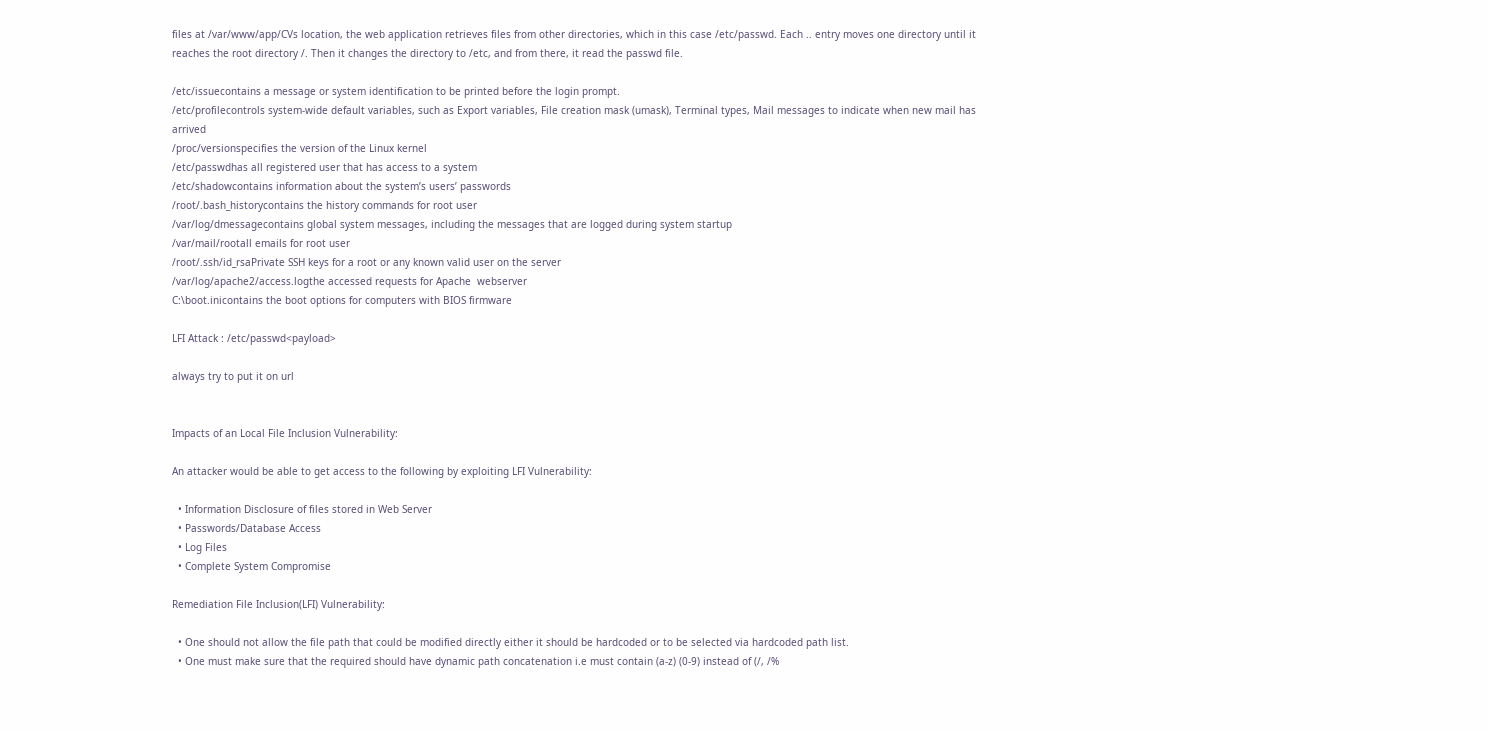files at /var/www/app/CVs location, the web application retrieves files from other directories, which in this case /etc/passwd. Each .. entry moves one directory until it reaches the root directory /. Then it changes the directory to /etc, and from there, it read the passwd file.

/etc/issuecontains a message or system identification to be printed before the login prompt.
/etc/profilecontrols system-wide default variables, such as Export variables, File creation mask (umask), Terminal types, Mail messages to indicate when new mail has arrived
/proc/versionspecifies the version of the Linux kernel
/etc/passwdhas all registered user that has access to a system
/etc/shadowcontains information about the system’s users’ passwords
/root/.bash_historycontains the history commands for root user
/var/log/dmessagecontains global system messages, including the messages that are logged during system startup
/var/mail/rootall emails for root user
/root/.ssh/id_rsaPrivate SSH keys for a root or any known valid user on the server
/var/log/apache2/access.logthe accessed requests for Apache  webserver
C:\boot.inicontains the boot options for computers with BIOS firmware

LFI Attack : /etc/passwd<payload>

always try to put it on url


Impacts of an Local File Inclusion Vulnerability:

An attacker would be able to get access to the following by exploiting LFI Vulnerability:

  • Information Disclosure of files stored in Web Server
  • Passwords/Database Access
  • Log Files
  • Complete System Compromise

Remediation File Inclusion(LFI) Vulnerability:

  • One should not allow the file path that could be modified directly either it should be hardcoded or to be selected via hardcoded path list.
  • One must make sure that the required should have dynamic path concatenation i.e must contain (a-z) (0-9) instead of (/, /%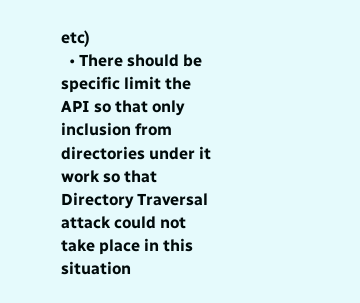etc)
  • There should be specific limit the API so that only inclusion from directories under it work so that Directory Traversal attack could not take place in this situation